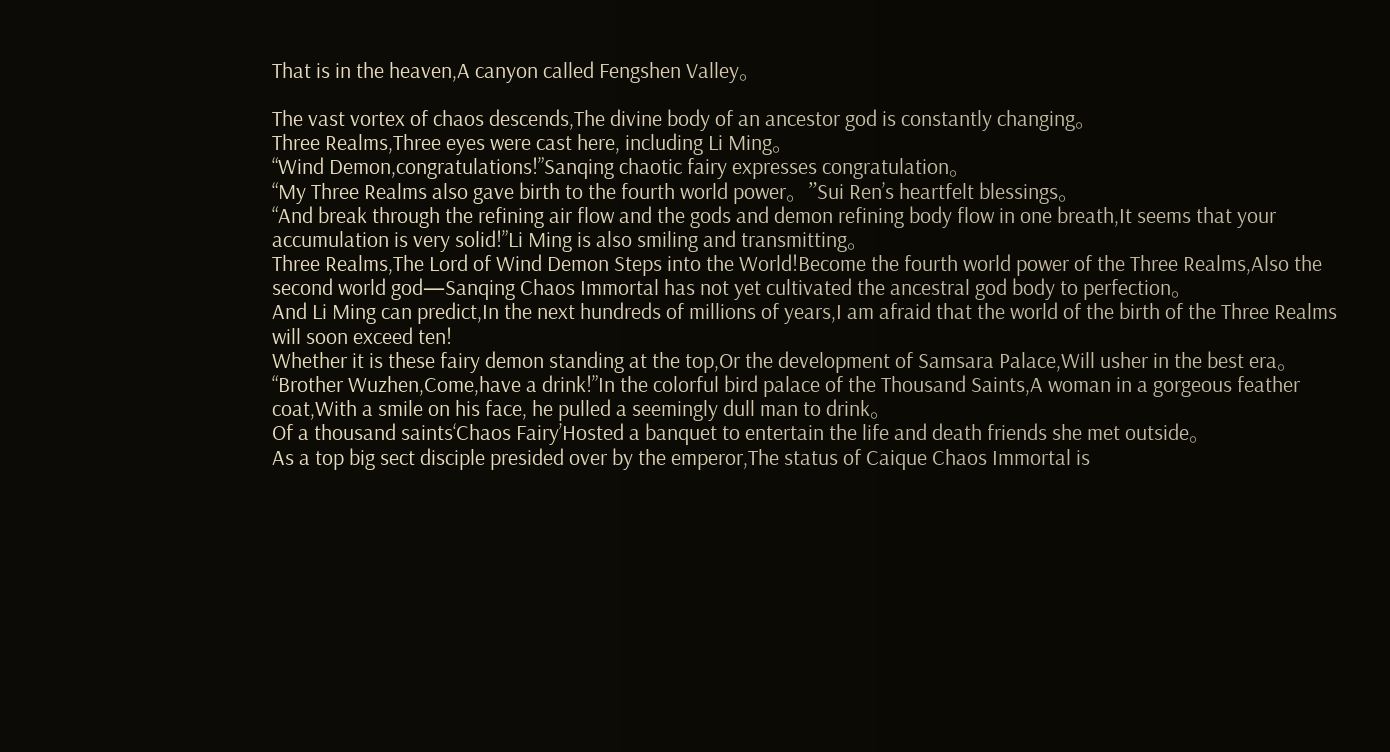That is in the heaven,A canyon called Fengshen Valley。

The vast vortex of chaos descends,The divine body of an ancestor god is constantly changing。
Three Realms,Three eyes were cast here, including Li Ming。
“Wind Demon,congratulations!”Sanqing chaotic fairy expresses congratulation。
“My Three Realms also gave birth to the fourth world power。”Sui Ren’s heartfelt blessings。
“And break through the refining air flow and the gods and demon refining body flow in one breath,It seems that your accumulation is very solid!”Li Ming is also smiling and transmitting。
Three Realms,The Lord of Wind Demon Steps into the World!Become the fourth world power of the Three Realms,Also the second world god—Sanqing Chaos Immortal has not yet cultivated the ancestral god body to perfection。
And Li Ming can predict,In the next hundreds of millions of years,I am afraid that the world of the birth of the Three Realms will soon exceed ten!
Whether it is these fairy demon standing at the top,Or the development of Samsara Palace,Will usher in the best era。
“Brother Wuzhen,Come,have a drink!”In the colorful bird palace of the Thousand Saints,A woman in a gorgeous feather coat,With a smile on his face, he pulled a seemingly dull man to drink。
Of a thousand saints‘Chaos Fairy’Hosted a banquet to entertain the life and death friends she met outside。
As a top big sect disciple presided over by the emperor,The status of Caique Chaos Immortal is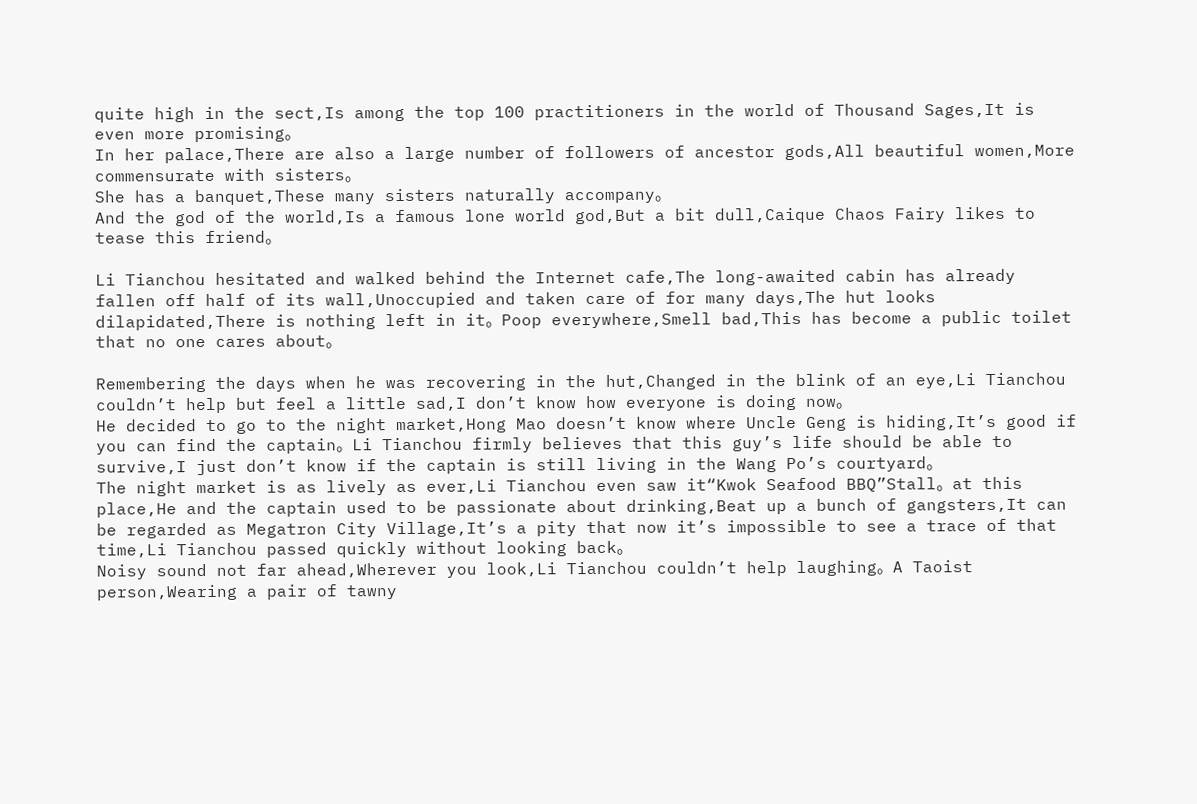quite high in the sect,Is among the top 100 practitioners in the world of Thousand Sages,It is even more promising。
In her palace,There are also a large number of followers of ancestor gods,All beautiful women,More commensurate with sisters。
She has a banquet,These many sisters naturally accompany。
And the god of the world,Is a famous lone world god,But a bit dull,Caique Chaos Fairy likes to tease this friend。

Li Tianchou hesitated and walked behind the Internet cafe,The long-awaited cabin has already fallen off half of its wall,Unoccupied and taken care of for many days,The hut looks dilapidated,There is nothing left in it。Poop everywhere,Smell bad,This has become a public toilet that no one cares about。

Remembering the days when he was recovering in the hut,Changed in the blink of an eye,Li Tianchou couldn’t help but feel a little sad,I don’t know how everyone is doing now。
He decided to go to the night market,Hong Mao doesn’t know where Uncle Geng is hiding,It’s good if you can find the captain。Li Tianchou firmly believes that this guy’s life should be able to survive,I just don’t know if the captain is still living in the Wang Po’s courtyard。
The night market is as lively as ever,Li Tianchou even saw it“Kwok Seafood BBQ”Stall。at this place,He and the captain used to be passionate about drinking,Beat up a bunch of gangsters,It can be regarded as Megatron City Village,It’s a pity that now it’s impossible to see a trace of that time,Li Tianchou passed quickly without looking back。
Noisy sound not far ahead,Wherever you look,Li Tianchou couldn’t help laughing。A Taoist person,Wearing a pair of tawny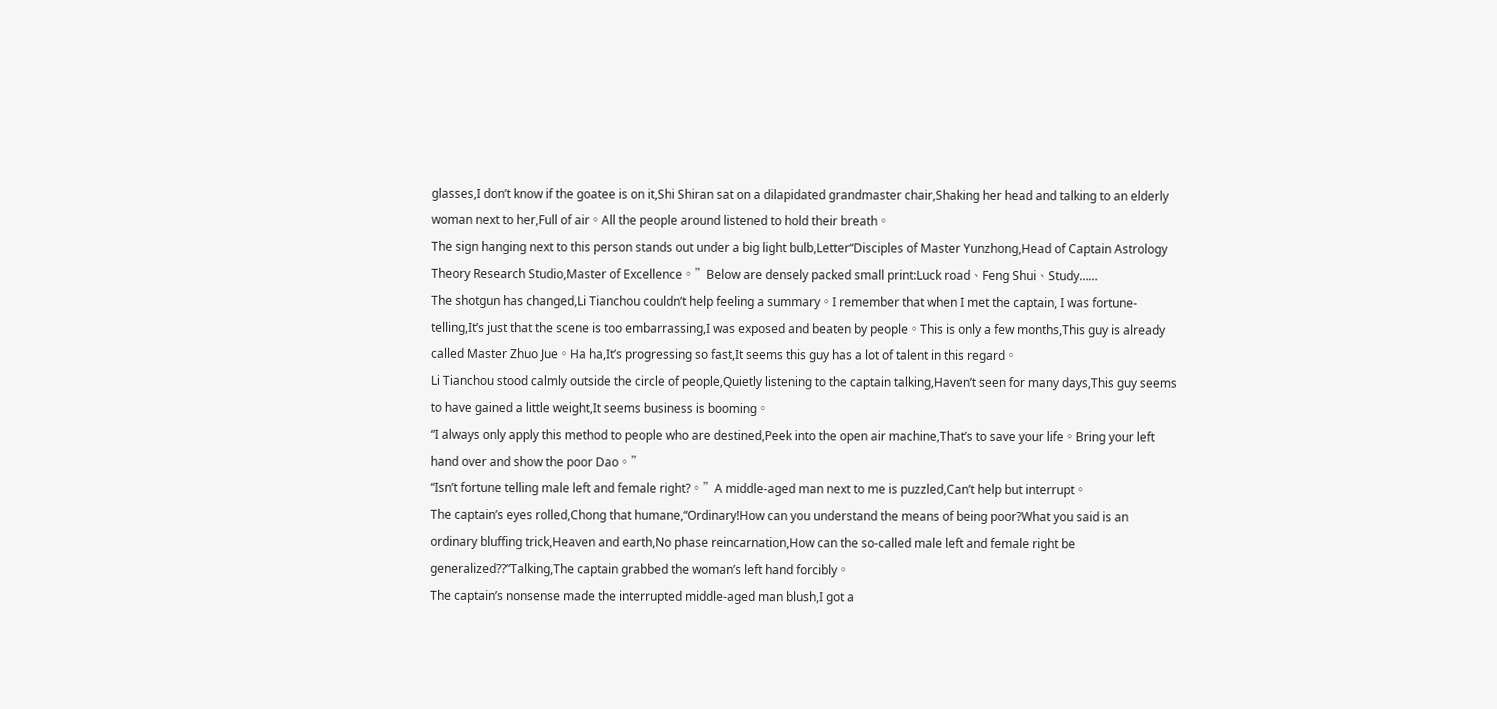glasses,I don’t know if the goatee is on it,Shi Shiran sat on a dilapidated grandmaster chair,Shaking her head and talking to an elderly woman next to her,Full of air。All the people around listened to hold their breath。
The sign hanging next to this person stands out under a big light bulb,Letter“Disciples of Master Yunzhong,Head of Captain Astrology Theory Research Studio,Master of Excellence。”Below are densely packed small print:Luck road、Feng Shui、Study……
The shotgun has changed,Li Tianchou couldn’t help feeling a summary。I remember that when I met the captain, I was fortune-telling,It’s just that the scene is too embarrassing,I was exposed and beaten by people。This is only a few months,This guy is already called Master Zhuo Jue。Ha ha,It’s progressing so fast,It seems this guy has a lot of talent in this regard。
Li Tianchou stood calmly outside the circle of people,Quietly listening to the captain talking,Haven’t seen for many days,This guy seems to have gained a little weight,It seems business is booming。
“I always only apply this method to people who are destined,Peek into the open air machine,That’s to save your life。Bring your left hand over and show the poor Dao。”
“Isn’t fortune telling male left and female right?。”A middle-aged man next to me is puzzled,Can’t help but interrupt。
The captain’s eyes rolled,Chong that humane,“Ordinary!How can you understand the means of being poor?What you said is an ordinary bluffing trick,Heaven and earth,No phase reincarnation,How can the so-called male left and female right be generalized??”Talking,The captain grabbed the woman’s left hand forcibly。
The captain’s nonsense made the interrupted middle-aged man blush,I got a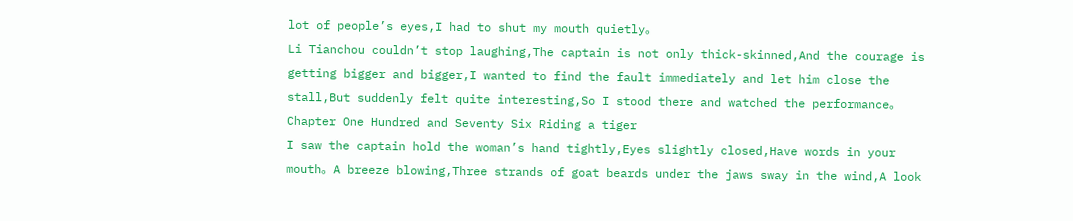lot of people’s eyes,I had to shut my mouth quietly。
Li Tianchou couldn’t stop laughing,The captain is not only thick-skinned,And the courage is getting bigger and bigger,I wanted to find the fault immediately and let him close the stall,But suddenly felt quite interesting,So I stood there and watched the performance。
Chapter One Hundred and Seventy Six Riding a tiger
I saw the captain hold the woman’s hand tightly,Eyes slightly closed,Have words in your mouth。A breeze blowing,Three strands of goat beards under the jaws sway in the wind,A look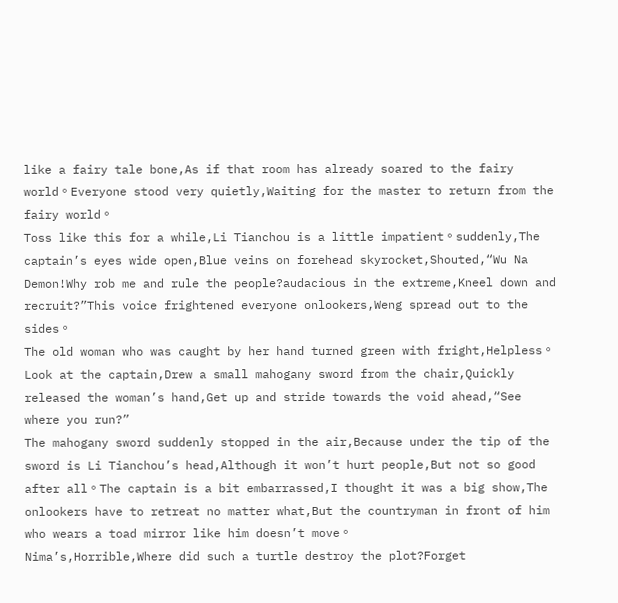like a fairy tale bone,As if that room has already soared to the fairy world。Everyone stood very quietly,Waiting for the master to return from the fairy world。
Toss like this for a while,Li Tianchou is a little impatient。suddenly,The captain’s eyes wide open,Blue veins on forehead skyrocket,Shouted,“Wu Na Demon!Why rob me and rule the people?audacious in the extreme,Kneel down and recruit?”This voice frightened everyone onlookers,Weng spread out to the sides。
The old woman who was caught by her hand turned green with fright,Helpless。Look at the captain,Drew a small mahogany sword from the chair,Quickly released the woman’s hand,Get up and stride towards the void ahead,“See where you run?”
The mahogany sword suddenly stopped in the air,Because under the tip of the sword is Li Tianchou’s head,Although it won’t hurt people,But not so good after all。The captain is a bit embarrassed,I thought it was a big show,The onlookers have to retreat no matter what,But the countryman in front of him who wears a toad mirror like him doesn’t move。
Nima’s,Horrible,Where did such a turtle destroy the plot?Forget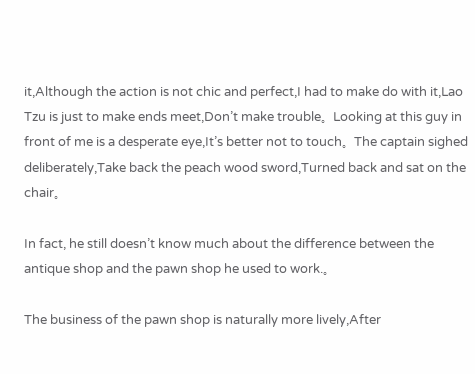it,Although the action is not chic and perfect,I had to make do with it,Lao Tzu is just to make ends meet,Don’t make trouble。Looking at this guy in front of me is a desperate eye,It’s better not to touch。The captain sighed deliberately,Take back the peach wood sword,Turned back and sat on the chair。

In fact, he still doesn’t know much about the difference between the antique shop and the pawn shop he used to work.。

The business of the pawn shop is naturally more lively,After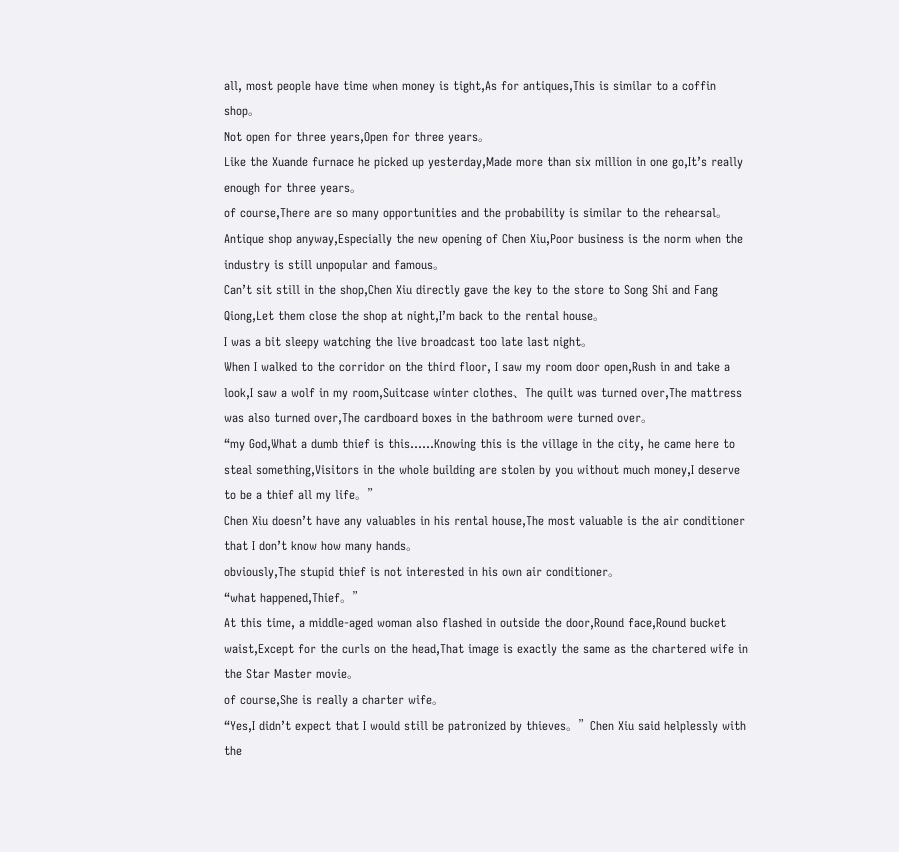all, most people have time when money is tight,As for antiques,This is similar to a coffin shop。
Not open for three years,Open for three years。
Like the Xuande furnace he picked up yesterday,Made more than six million in one go,It’s really enough for three years。
of course,There are so many opportunities and the probability is similar to the rehearsal。
Antique shop anyway,Especially the new opening of Chen Xiu,Poor business is the norm when the industry is still unpopular and famous。
Can’t sit still in the shop,Chen Xiu directly gave the key to the store to Song Shi and Fang Qiong,Let them close the shop at night,I’m back to the rental house。
I was a bit sleepy watching the live broadcast too late last night。
When I walked to the corridor on the third floor, I saw my room door open,Rush in and take a look,I saw a wolf in my room,Suitcase winter clothes、The quilt was turned over,The mattress was also turned over,The cardboard boxes in the bathroom were turned over。
“my God,What a dumb thief is this……Knowing this is the village in the city, he came here to steal something,Visitors in the whole building are stolen by you without much money,I deserve to be a thief all my life。”
Chen Xiu doesn’t have any valuables in his rental house,The most valuable is the air conditioner that I don’t know how many hands。
obviously,The stupid thief is not interested in his own air conditioner。
“what happened,Thief。”
At this time, a middle-aged woman also flashed in outside the door,Round face,Round bucket waist,Except for the curls on the head,That image is exactly the same as the chartered wife in the Star Master movie。
of course,She is really a charter wife。
“Yes,I didn’t expect that I would still be patronized by thieves。”Chen Xiu said helplessly with the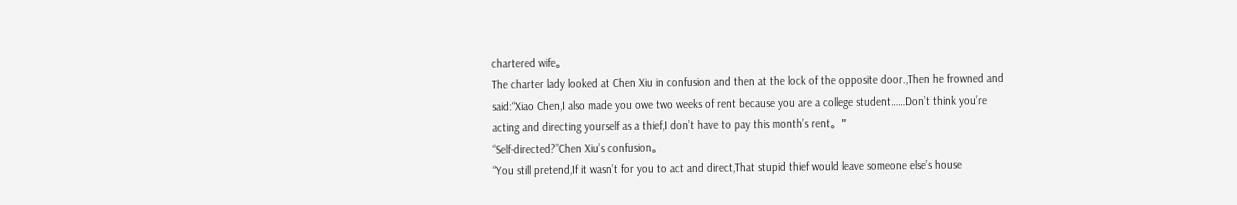chartered wife。
The charter lady looked at Chen Xiu in confusion and then at the lock of the opposite door.,Then he frowned and said:“Xiao Chen,I also made you owe two weeks of rent because you are a college student……Don’t think you’re acting and directing yourself as a thief,I don’t have to pay this month’s rent。”
“Self-directed?”Chen Xiu’s confusion。
“You still pretend,If it wasn’t for you to act and direct,That stupid thief would leave someone else’s house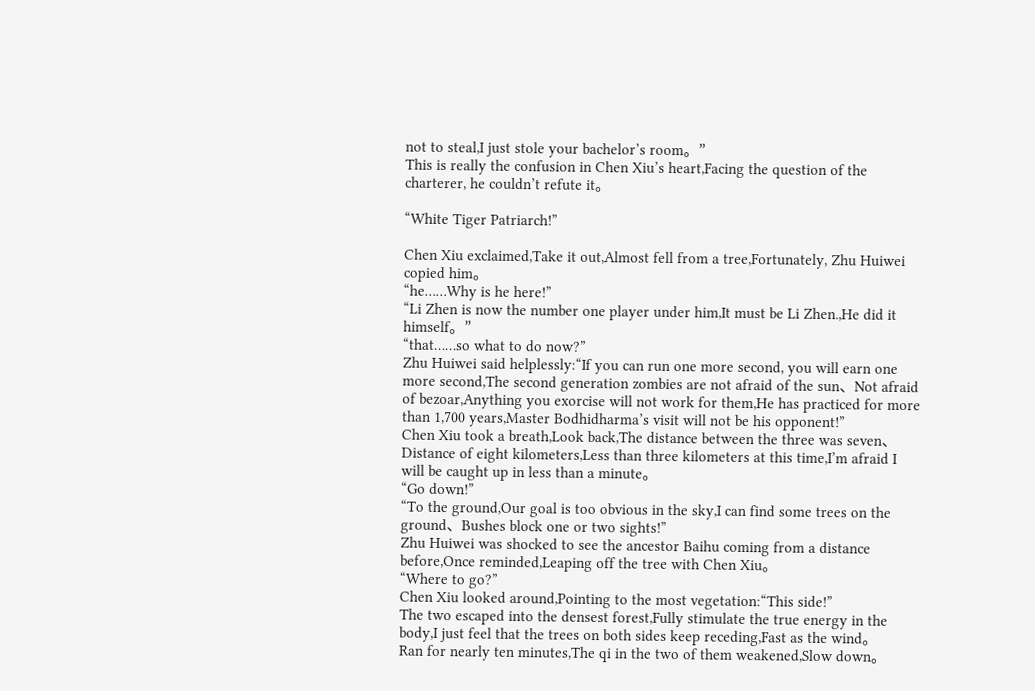not to steal,I just stole your bachelor’s room。”
This is really the confusion in Chen Xiu’s heart,Facing the question of the charterer, he couldn’t refute it。

“White Tiger Patriarch!”

Chen Xiu exclaimed,Take it out,Almost fell from a tree,Fortunately, Zhu Huiwei copied him。
“he……Why is he here!”
“Li Zhen is now the number one player under him,It must be Li Zhen.,He did it himself。”
“that……so what to do now?”
Zhu Huiwei said helplessly:“If you can run one more second, you will earn one more second,The second generation zombies are not afraid of the sun、Not afraid of bezoar,Anything you exorcise will not work for them,He has practiced for more than 1,700 years,Master Bodhidharma’s visit will not be his opponent!”
Chen Xiu took a breath,Look back,The distance between the three was seven、Distance of eight kilometers,Less than three kilometers at this time,I’m afraid I will be caught up in less than a minute。
“Go down!”
“To the ground,Our goal is too obvious in the sky,I can find some trees on the ground、Bushes block one or two sights!”
Zhu Huiwei was shocked to see the ancestor Baihu coming from a distance before,Once reminded,Leaping off the tree with Chen Xiu。
“Where to go?”
Chen Xiu looked around,Pointing to the most vegetation:“This side!”
The two escaped into the densest forest,Fully stimulate the true energy in the body,I just feel that the trees on both sides keep receding,Fast as the wind。
Ran for nearly ten minutes,The qi in the two of them weakened,Slow down。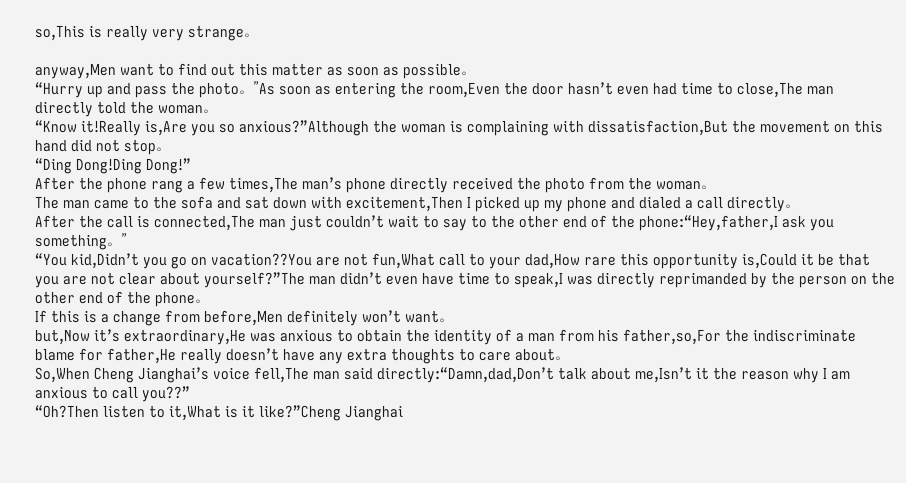so,This is really very strange。

anyway,Men want to find out this matter as soon as possible。
“Hurry up and pass the photo。”As soon as entering the room,Even the door hasn’t even had time to close,The man directly told the woman。
“Know it!Really is,Are you so anxious?”Although the woman is complaining with dissatisfaction,But the movement on this hand did not stop。
“Ding Dong!Ding Dong!”
After the phone rang a few times,The man’s phone directly received the photo from the woman。
The man came to the sofa and sat down with excitement,Then I picked up my phone and dialed a call directly。
After the call is connected,The man just couldn’t wait to say to the other end of the phone:“Hey,father,I ask you something。”
“You kid,Didn’t you go on vacation??You are not fun,What call to your dad,How rare this opportunity is,Could it be that you are not clear about yourself?”The man didn’t even have time to speak,I was directly reprimanded by the person on the other end of the phone。
If this is a change from before,Men definitely won’t want。
but,Now it’s extraordinary,He was anxious to obtain the identity of a man from his father,so,For the indiscriminate blame for father,He really doesn’t have any extra thoughts to care about。
So,When Cheng Jianghai’s voice fell,The man said directly:“Damn,dad,Don’t talk about me,Isn’t it the reason why I am anxious to call you??”
“Oh?Then listen to it,What is it like?”Cheng Jianghai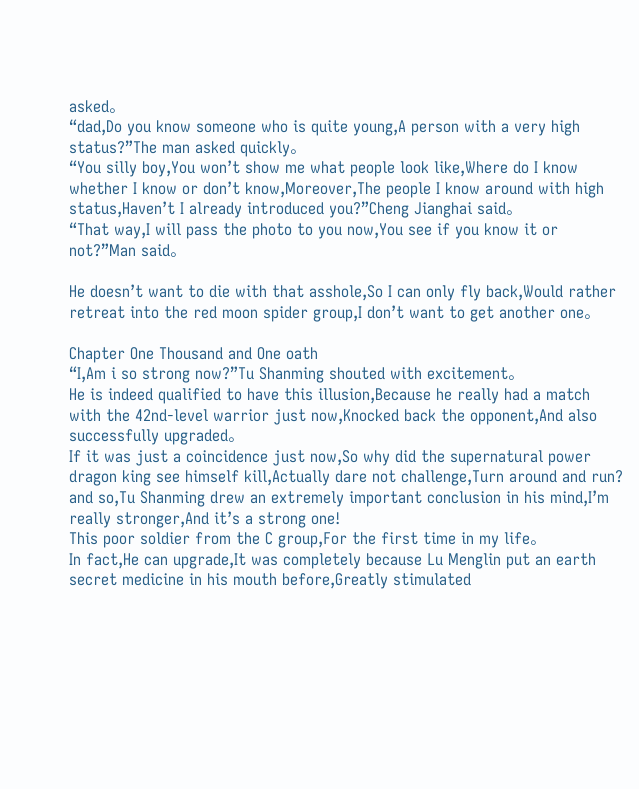asked。
“dad,Do you know someone who is quite young,A person with a very high status?”The man asked quickly。
“You silly boy,You won’t show me what people look like,Where do I know whether I know or don’t know,Moreover,The people I know around with high status,Haven’t I already introduced you?”Cheng Jianghai said。
“That way,I will pass the photo to you now,You see if you know it or not?”Man said。

He doesn’t want to die with that asshole,So I can only fly back,Would rather retreat into the red moon spider group,I don’t want to get another one。

Chapter One Thousand and One oath
“I,Am i so strong now?”Tu Shanming shouted with excitement。
He is indeed qualified to have this illusion,Because he really had a match with the 42nd-level warrior just now,Knocked back the opponent,And also successfully upgraded。
If it was just a coincidence just now,So why did the supernatural power dragon king see himself kill,Actually dare not challenge,Turn around and run?
and so,Tu Shanming drew an extremely important conclusion in his mind,I’m really stronger,And it’s a strong one!
This poor soldier from the C group,For the first time in my life。
In fact,He can upgrade,It was completely because Lu Menglin put an earth secret medicine in his mouth before,Greatly stimulated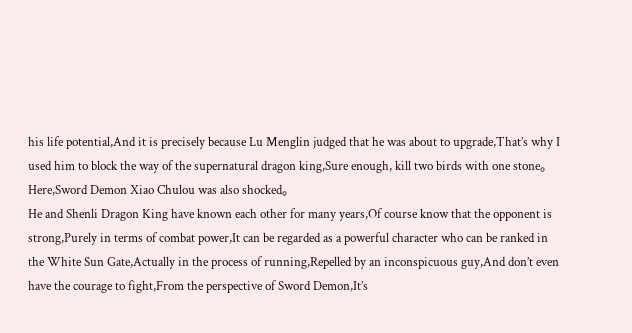his life potential,And it is precisely because Lu Menglin judged that he was about to upgrade,That’s why I used him to block the way of the supernatural dragon king,Sure enough, kill two birds with one stone。
Here,Sword Demon Xiao Chulou was also shocked。
He and Shenli Dragon King have known each other for many years,Of course know that the opponent is strong,Purely in terms of combat power,It can be regarded as a powerful character who can be ranked in the White Sun Gate,Actually in the process of running,Repelled by an inconspicuous guy,And don’t even have the courage to fight,From the perspective of Sword Demon,It’s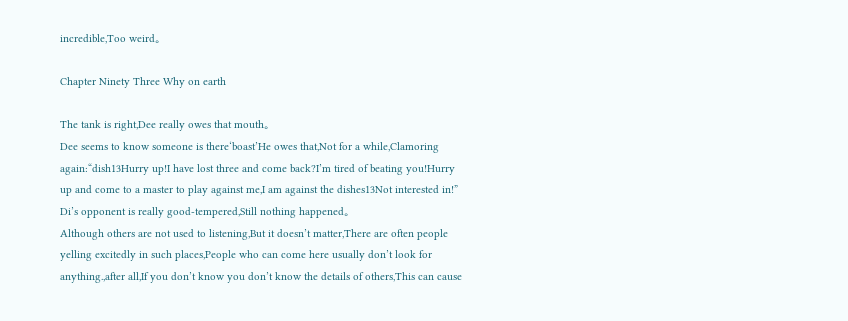incredible,Too weird。

Chapter Ninety Three Why on earth

The tank is right,Dee really owes that mouth。
Dee seems to know someone is there‘boast’He owes that,Not for a while,Clamoring again:“dish13Hurry up!I have lost three and come back?I’m tired of beating you!Hurry up and come to a master to play against me,I am against the dishes13Not interested in!”
Di’s opponent is really good-tempered,Still nothing happened。
Although others are not used to listening,But it doesn’t matter,There are often people yelling excitedly in such places,People who can come here usually don’t look for anything.,after all,If you don’t know you don’t know the details of others,This can cause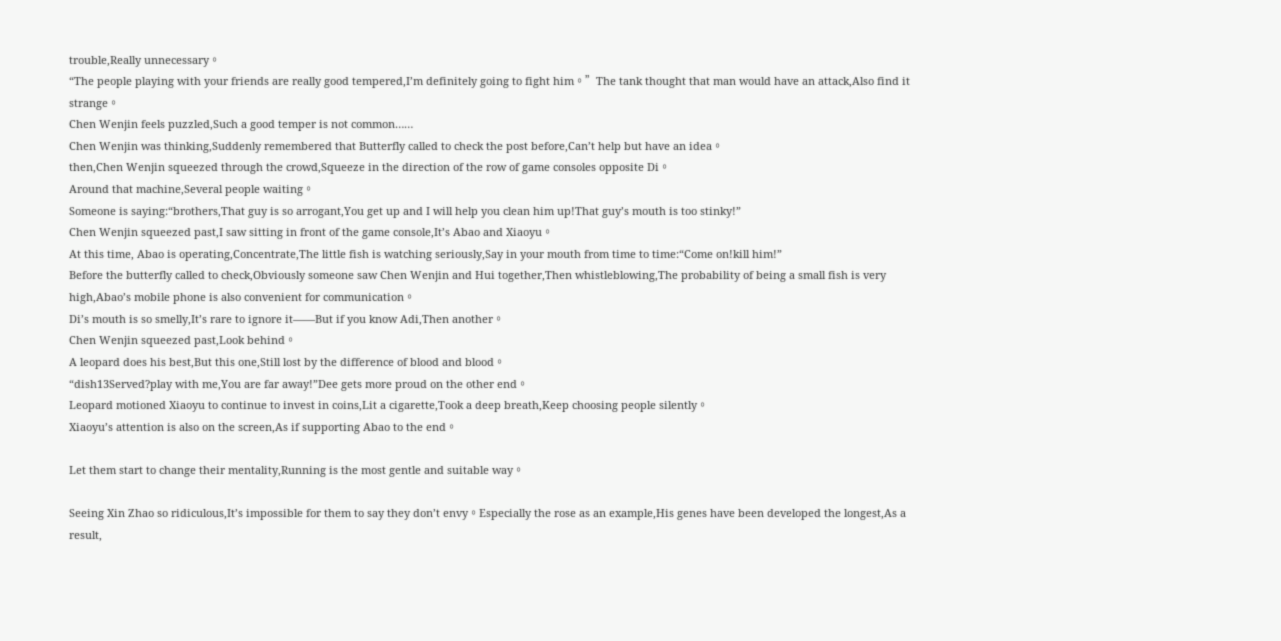trouble,Really unnecessary。
“The people playing with your friends are really good tempered,I’m definitely going to fight him。”The tank thought that man would have an attack,Also find it strange。
Chen Wenjin feels puzzled,Such a good temper is not common……
Chen Wenjin was thinking,Suddenly remembered that Butterfly called to check the post before,Can’t help but have an idea。
then,Chen Wenjin squeezed through the crowd,Squeeze in the direction of the row of game consoles opposite Di。
Around that machine,Several people waiting。
Someone is saying:“brothers,That guy is so arrogant,You get up and I will help you clean him up!That guy’s mouth is too stinky!”
Chen Wenjin squeezed past,I saw sitting in front of the game console,It’s Abao and Xiaoyu。
At this time, Abao is operating,Concentrate,The little fish is watching seriously,Say in your mouth from time to time:“Come on!kill him!”
Before the butterfly called to check,Obviously someone saw Chen Wenjin and Hui together,Then whistleblowing,The probability of being a small fish is very high,Abao’s mobile phone is also convenient for communication。
Di’s mouth is so smelly,It’s rare to ignore it——But if you know Adi,Then another。
Chen Wenjin squeezed past,Look behind。
A leopard does his best,But this one,Still lost by the difference of blood and blood。
“dish13Served?play with me,You are far away!”Dee gets more proud on the other end。
Leopard motioned Xiaoyu to continue to invest in coins,Lit a cigarette,Took a deep breath,Keep choosing people silently。
Xiaoyu’s attention is also on the screen,As if supporting Abao to the end。

Let them start to change their mentality,Running is the most gentle and suitable way。

Seeing Xin Zhao so ridiculous,It’s impossible for them to say they don’t envy。Especially the rose as an example,His genes have been developed the longest,As a result,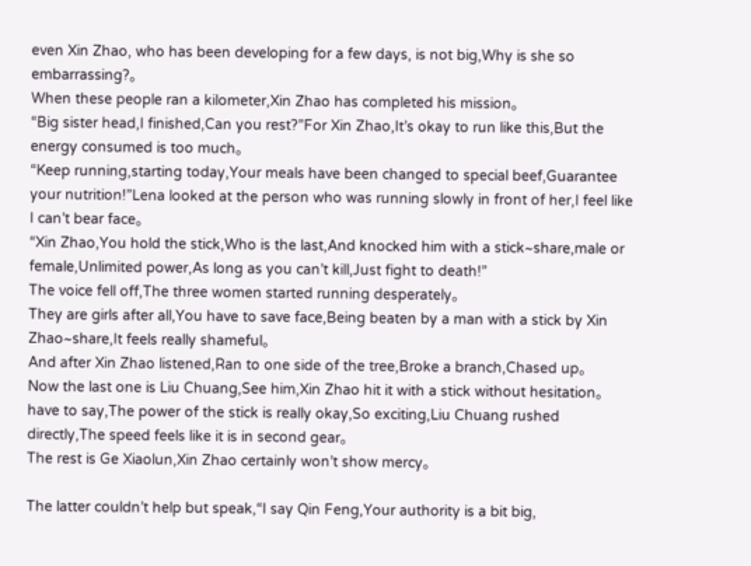even Xin Zhao, who has been developing for a few days, is not big,Why is she so embarrassing?。
When these people ran a kilometer,Xin Zhao has completed his mission。
“Big sister head,I finished,Can you rest?”For Xin Zhao,It’s okay to run like this,But the energy consumed is too much。
“Keep running,starting today,Your meals have been changed to special beef,Guarantee your nutrition!”Lena looked at the person who was running slowly in front of her,I feel like I can’t bear face。
“Xin Zhao,You hold the stick,Who is the last,And knocked him with a stick~share,male or female,Unlimited power,As long as you can’t kill,Just fight to death!”
The voice fell off,The three women started running desperately。
They are girls after all,You have to save face,Being beaten by a man with a stick by Xin Zhao~share,It feels really shameful。
And after Xin Zhao listened,Ran to one side of the tree,Broke a branch,Chased up。
Now the last one is Liu Chuang,See him,Xin Zhao hit it with a stick without hesitation。
have to say,The power of the stick is really okay,So exciting,Liu Chuang rushed directly,The speed feels like it is in second gear。
The rest is Ge Xiaolun,Xin Zhao certainly won’t show mercy。

The latter couldn’t help but speak,“I say Qin Feng,Your authority is a bit big,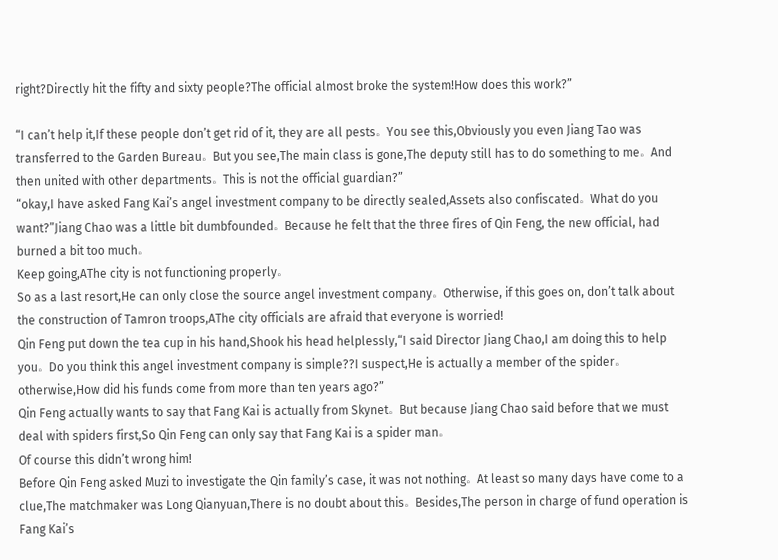right?Directly hit the fifty and sixty people?The official almost broke the system!How does this work?”

“I can’t help it,If these people don’t get rid of it, they are all pests。You see this,Obviously you even Jiang Tao was transferred to the Garden Bureau。But you see,The main class is gone,The deputy still has to do something to me。And then united with other departments。This is not the official guardian?”
“okay,I have asked Fang Kai’s angel investment company to be directly sealed,Assets also confiscated。What do you want?”Jiang Chao was a little bit dumbfounded。Because he felt that the three fires of Qin Feng, the new official, had burned a bit too much。
Keep going,AThe city is not functioning properly。
So as a last resort,He can only close the source angel investment company。Otherwise, if this goes on, don’t talk about the construction of Tamron troops,AThe city officials are afraid that everyone is worried!
Qin Feng put down the tea cup in his hand,Shook his head helplessly,“I said Director Jiang Chao,I am doing this to help you。Do you think this angel investment company is simple??I suspect,He is actually a member of the spider。otherwise,How did his funds come from more than ten years ago?”
Qin Feng actually wants to say that Fang Kai is actually from Skynet。But because Jiang Chao said before that we must deal with spiders first,So Qin Feng can only say that Fang Kai is a spider man。
Of course this didn’t wrong him!
Before Qin Feng asked Muzi to investigate the Qin family’s case, it was not nothing。At least so many days have come to a clue,The matchmaker was Long Qianyuan,There is no doubt about this。Besides,The person in charge of fund operation is Fang Kai’s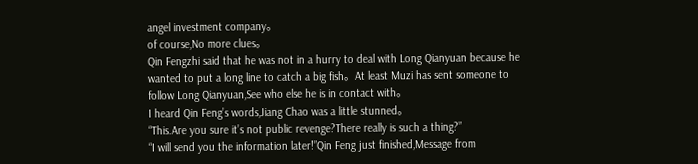angel investment company。
of course,No more clues。
Qin Fengzhi said that he was not in a hurry to deal with Long Qianyuan because he wanted to put a long line to catch a big fish。At least Muzi has sent someone to follow Long Qianyuan,See who else he is in contact with。
I heard Qin Feng’s words,Jiang Chao was a little stunned。
“This.Are you sure it’s not public revenge?There really is such a thing?”
“I will send you the information later!”Qin Feng just finished,Message from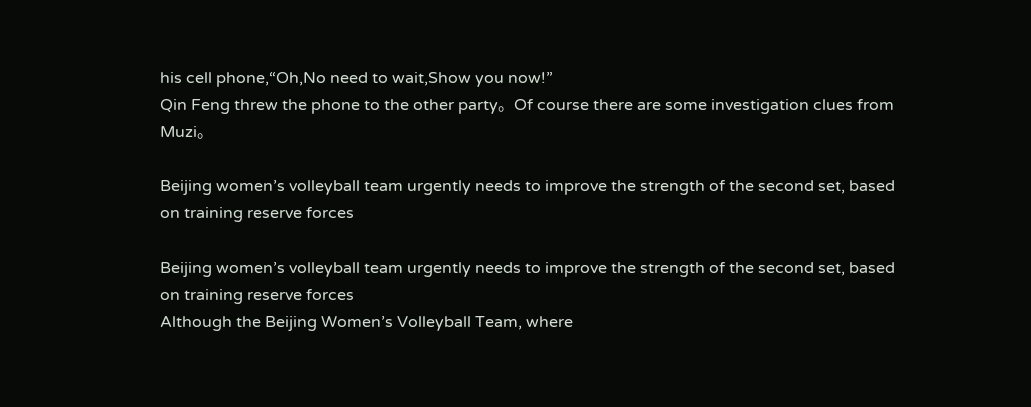his cell phone,“Oh,No need to wait,Show you now!”
Qin Feng threw the phone to the other party。Of course there are some investigation clues from Muzi。

Beijing women’s volleyball team urgently needs to improve the strength of the second set, based on training reserve forces

Beijing women’s volleyball team urgently needs to improve the strength of the second set, based on training reserve forces
Although the Beijing Women’s Volleyball Team, where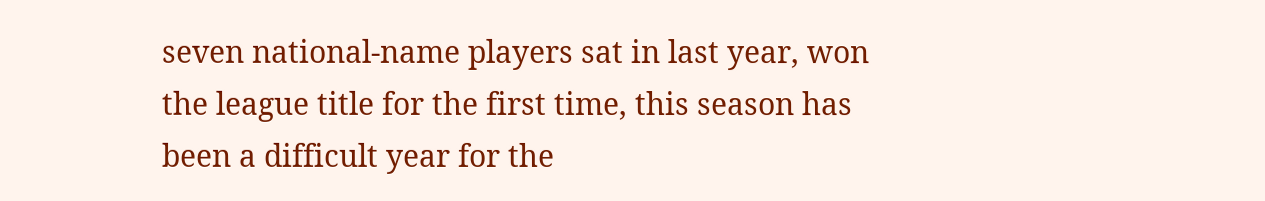seven national-name players sat in last year, won the league title for the first time, this season has been a difficult year for the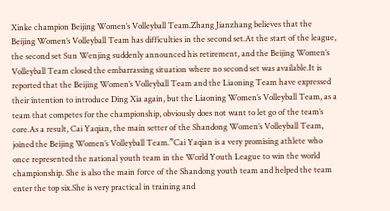Xinke champion Beijing Women’s Volleyball Team.Zhang Jianzhang believes that the Beijing Women’s Volleyball Team has difficulties in the second set.At the start of the league, the second set Sun Wenjing suddenly announced his retirement, and the Beijing Women’s Volleyball Team closed the embarrassing situation where no second set was available.It is reported that the Beijing Women’s Volleyball Team and the Liaoning Team have expressed their intention to introduce Ding Xia again, but the Liaoning Women’s Volleyball Team, as a team that competes for the championship, obviously does not want to let go of the team’s core.As a result, Cai Yaqian, the main setter of the Shandong Women’s Volleyball Team, joined the Beijing Women’s Volleyball Team.”Cai Yaqian is a very promising athlete who once represented the national youth team in the World Youth League to win the world championship. She is also the main force of the Shandong youth team and helped the team enter the top six.She is very practical in training and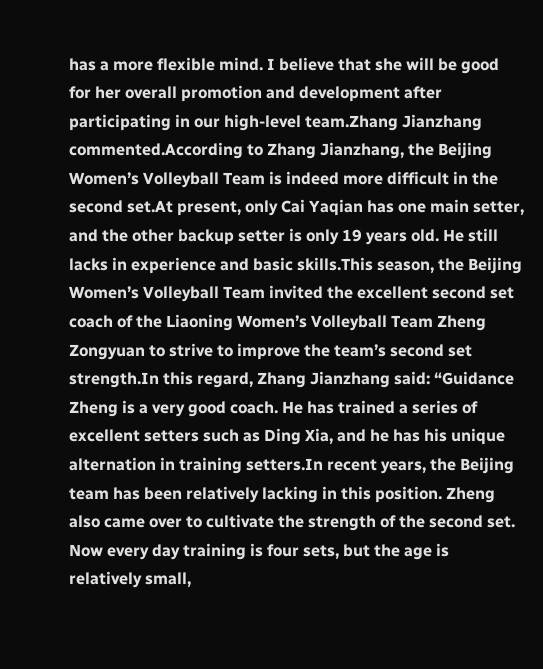has a more flexible mind. I believe that she will be good for her overall promotion and development after participating in our high-level team.Zhang Jianzhang commented.According to Zhang Jianzhang, the Beijing Women’s Volleyball Team is indeed more difficult in the second set.At present, only Cai Yaqian has one main setter, and the other backup setter is only 19 years old. He still lacks in experience and basic skills.This season, the Beijing Women’s Volleyball Team invited the excellent second set coach of the Liaoning Women’s Volleyball Team Zheng Zongyuan to strive to improve the team’s second set strength.In this regard, Zhang Jianzhang said: “Guidance Zheng is a very good coach. He has trained a series of excellent setters such as Ding Xia, and he has his unique alternation in training setters.In recent years, the Beijing team has been relatively lacking in this position. Zheng also came over to cultivate the strength of the second set. Now every day training is four sets, but the age is relatively small,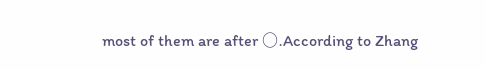most of them are after 〇.According to Zhang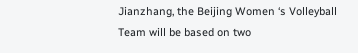Jianzhang, the Beijing Women ‘s Volleyball Team will be based on two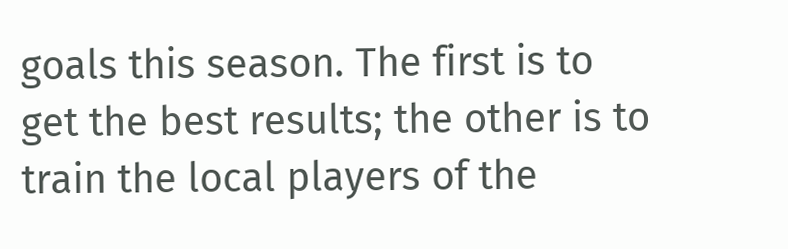goals this season. The first is to get the best results; the other is to train the local players of the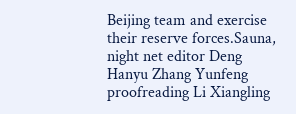Beijing team and exercise their reserve forces.Sauna, night net editor Deng Hanyu Zhang Yunfeng proofreading Li Xiangling